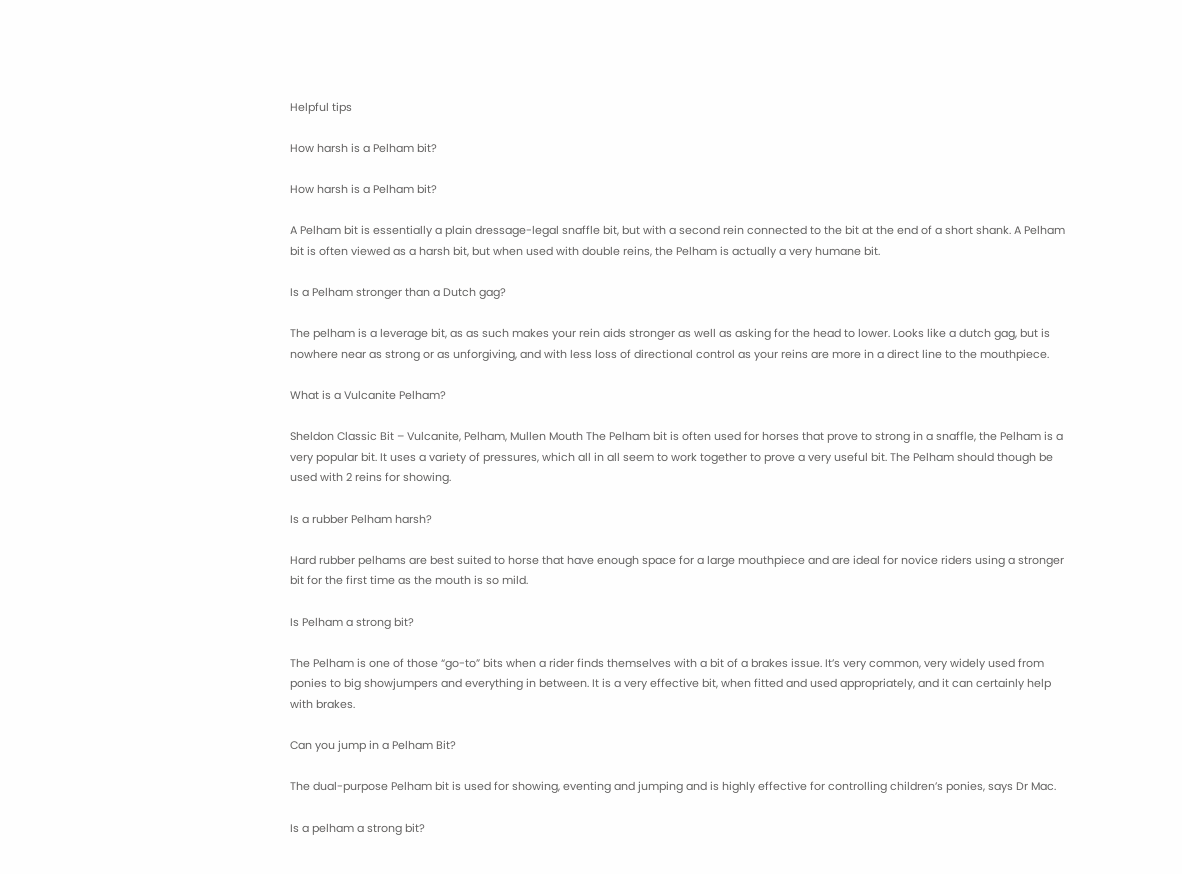Helpful tips

How harsh is a Pelham bit?

How harsh is a Pelham bit?

A Pelham bit is essentially a plain dressage-legal snaffle bit, but with a second rein connected to the bit at the end of a short shank. A Pelham bit is often viewed as a harsh bit, but when used with double reins, the Pelham is actually a very humane bit.

Is a Pelham stronger than a Dutch gag?

The pelham is a leverage bit, as as such makes your rein aids stronger as well as asking for the head to lower. Looks like a dutch gag, but is nowhere near as strong or as unforgiving, and with less loss of directional control as your reins are more in a direct line to the mouthpiece.

What is a Vulcanite Pelham?

Sheldon Classic Bit – Vulcanite, Pelham, Mullen Mouth The Pelham bit is often used for horses that prove to strong in a snaffle, the Pelham is a very popular bit. It uses a variety of pressures, which all in all seem to work together to prove a very useful bit. The Pelham should though be used with 2 reins for showing.

Is a rubber Pelham harsh?

Hard rubber pelhams are best suited to horse that have enough space for a large mouthpiece and are ideal for novice riders using a stronger bit for the first time as the mouth is so mild.

Is Pelham a strong bit?

The Pelham is one of those “go-to” bits when a rider finds themselves with a bit of a brakes issue. It’s very common, very widely used from ponies to big showjumpers and everything in between. It is a very effective bit, when fitted and used appropriately, and it can certainly help with brakes.

Can you jump in a Pelham Bit?

The dual-purpose Pelham bit is used for showing, eventing and jumping and is highly effective for controlling children’s ponies, says Dr Mac.

Is a pelham a strong bit?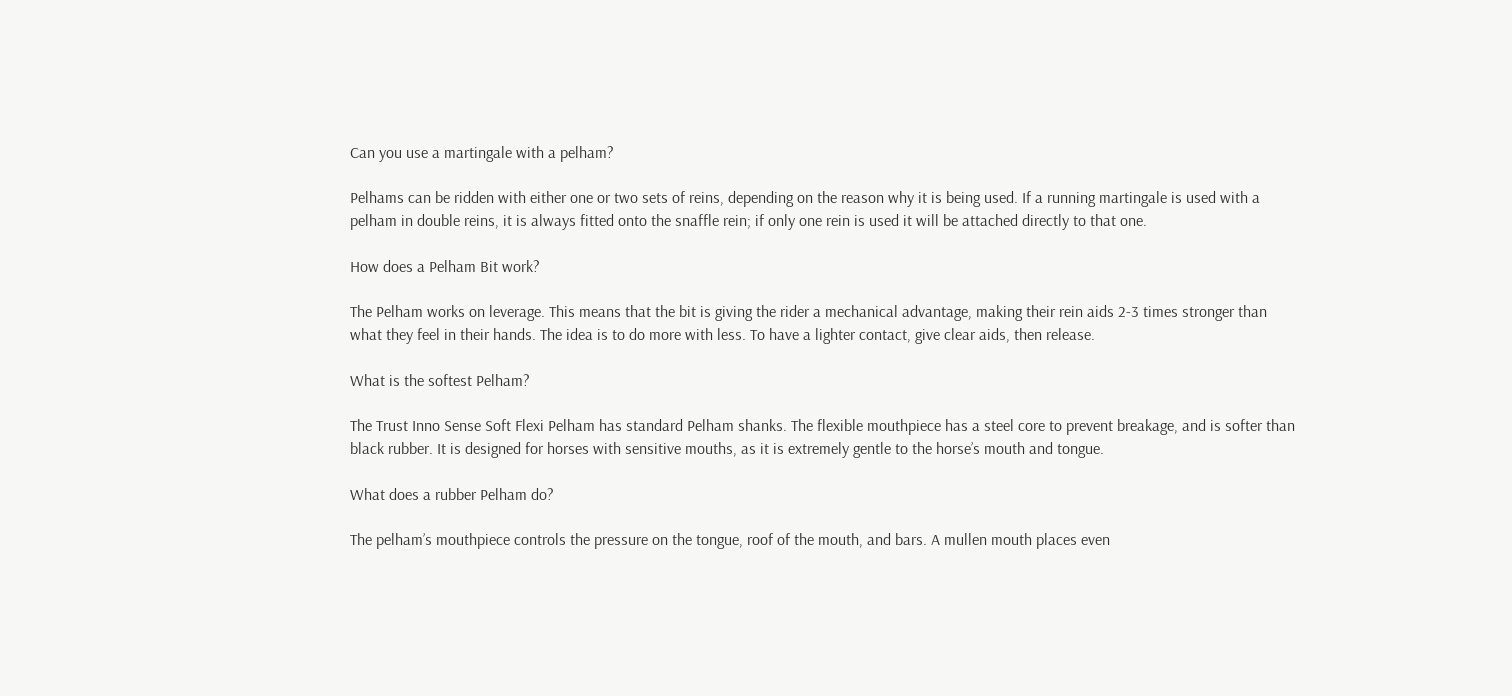Can you use a martingale with a pelham?

Pelhams can be ridden with either one or two sets of reins, depending on the reason why it is being used. If a running martingale is used with a pelham in double reins, it is always fitted onto the snaffle rein; if only one rein is used it will be attached directly to that one.

How does a Pelham Bit work?

The Pelham works on leverage. This means that the bit is giving the rider a mechanical advantage, making their rein aids 2-3 times stronger than what they feel in their hands. The idea is to do more with less. To have a lighter contact, give clear aids, then release.

What is the softest Pelham?

The Trust Inno Sense Soft Flexi Pelham has standard Pelham shanks. The flexible mouthpiece has a steel core to prevent breakage, and is softer than black rubber. It is designed for horses with sensitive mouths, as it is extremely gentle to the horse’s mouth and tongue.

What does a rubber Pelham do?

The pelham’s mouthpiece controls the pressure on the tongue, roof of the mouth, and bars. A mullen mouth places even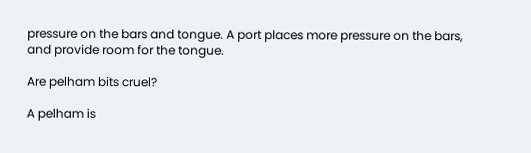pressure on the bars and tongue. A port places more pressure on the bars, and provide room for the tongue.

Are pelham bits cruel?

A pelham is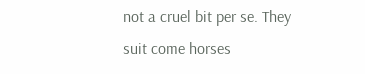not a cruel bit per se. They suit come horses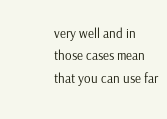very well and in those cases mean that you can use far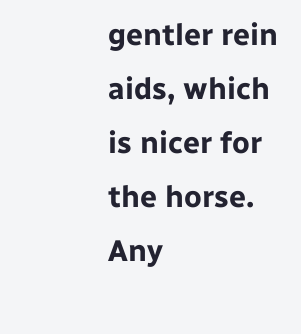gentler rein aids, which is nicer for the horse. Any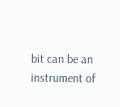bit can be an instrument of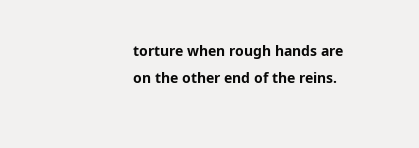torture when rough hands are on the other end of the reins.